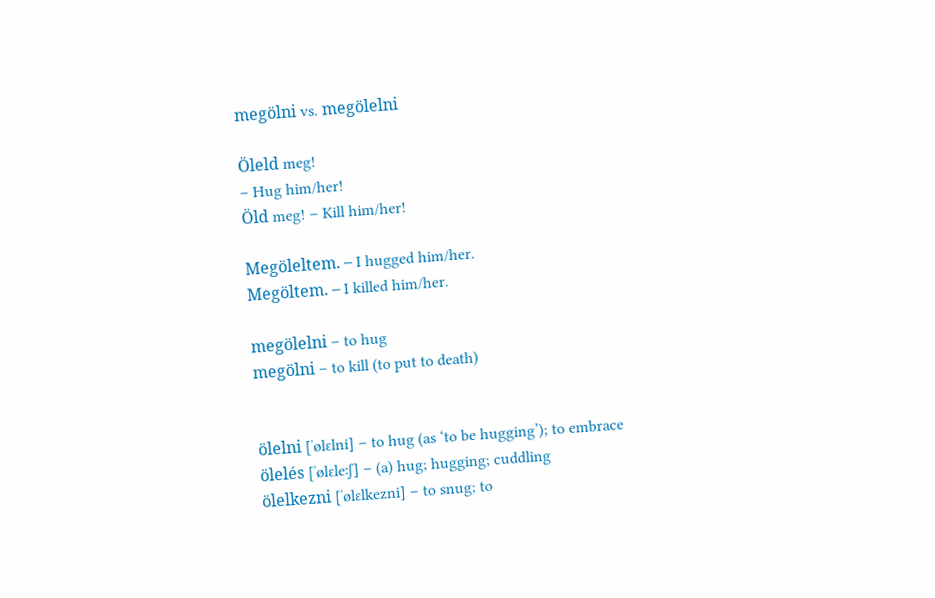megölni vs. megölelni

Öleld meg!
– Hug him/her!
Öld meg! – Kill him/her!

Megöleltem. – I hugged him/her.
Megöltem. – I killed him/her.

megölelni – to hug
megölni – to kill (to put to death)


ölelni [ˈølɛlni] – to hug (as ‘to be hugging’); to embrace
ölelés [ˈølɛleːʃ] – (a) hug; hugging; cuddling
ölelkezni [ˈølɛlkezni] – to snug; to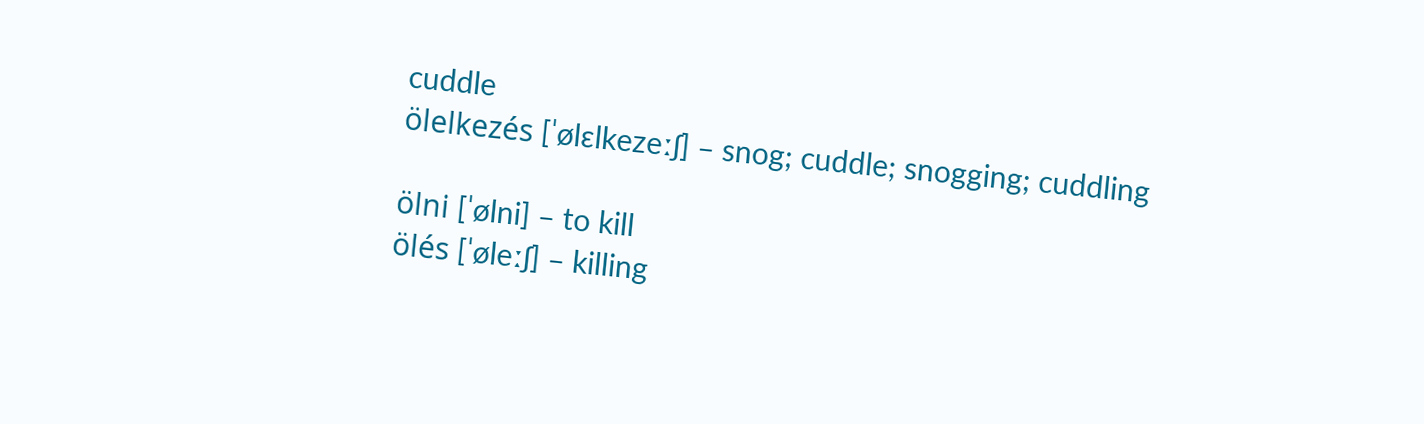cuddle
ölelkezés [ˈølɛlkezeːʃ] – snog; cuddle; snogging; cuddling

ölni [ˈølni] – to kill
ölés [ˈøleːʃ] – killing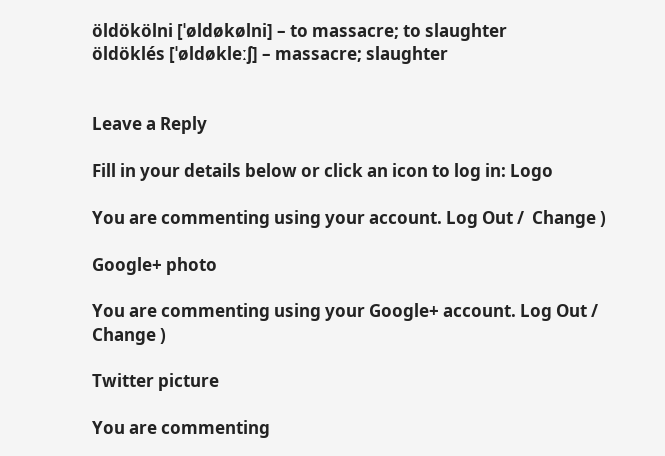öldökölni [ˈøldøkølni] – to massacre; to slaughter
öldöklés [ˈøldøkleːʃ] – massacre; slaughter


Leave a Reply

Fill in your details below or click an icon to log in: Logo

You are commenting using your account. Log Out /  Change )

Google+ photo

You are commenting using your Google+ account. Log Out /  Change )

Twitter picture

You are commenting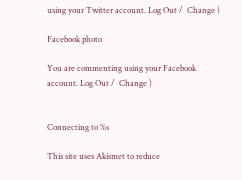using your Twitter account. Log Out /  Change )

Facebook photo

You are commenting using your Facebook account. Log Out /  Change )


Connecting to %s

This site uses Akismet to reduce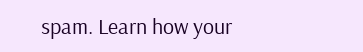spam. Learn how your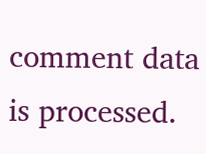comment data is processed.